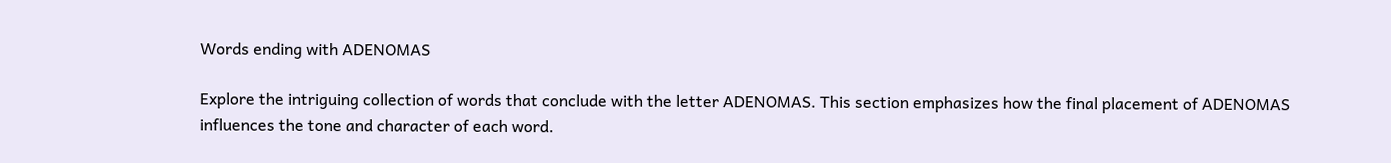Words ending with ADENOMAS

Explore the intriguing collection of words that conclude with the letter ADENOMAS. This section emphasizes how the final placement of ADENOMAS influences the tone and character of each word.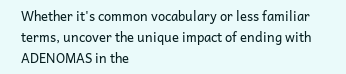Whether it's common vocabulary or less familiar terms, uncover the unique impact of ending with ADENOMAS in the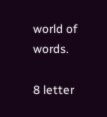world of words.

8 letter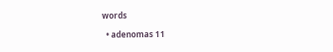words

  • adenomas 11